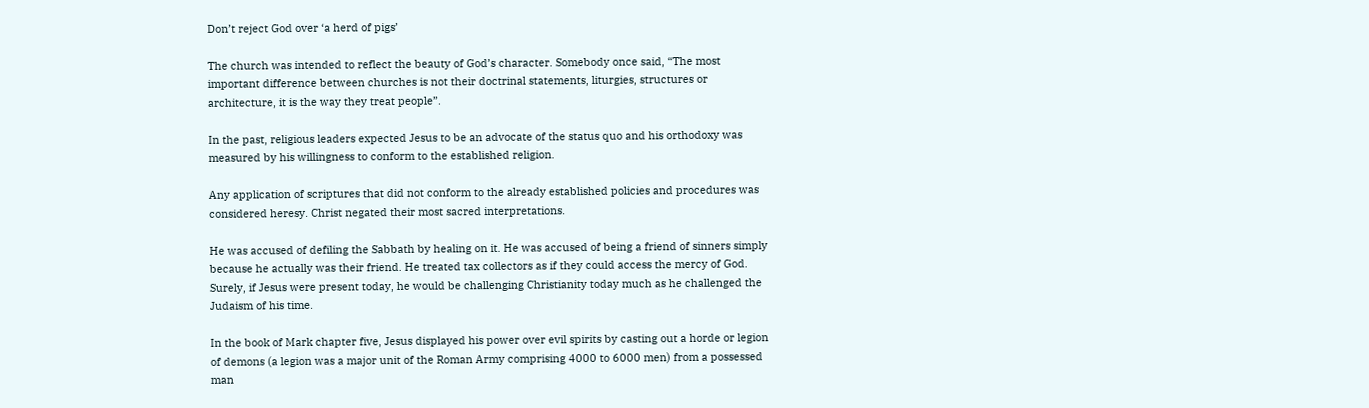Don’t reject God over ‘a herd of pigs’

The church was intended to reflect the beauty of God’s character. Somebody once said, “The most important difference between churches is not their doctrinal statements, liturgies, structures or architecture, it is the way they treat people”.

In the past, religious leaders expected Jesus to be an advocate of the status quo and his orthodoxy was measured by his willingness to conform to the established religion.

Any application of scriptures that did not conform to the already established policies and procedures was considered heresy. Christ negated their most sacred interpretations.

He was accused of defiling the Sabbath by healing on it. He was accused of being a friend of sinners simply because he actually was their friend. He treated tax collectors as if they could access the mercy of God. Surely, if Jesus were present today, he would be challenging Christianity today much as he challenged the Judaism of his time.

In the book of Mark chapter five, Jesus displayed his power over evil spirits by casting out a horde or legion of demons (a legion was a major unit of the Roman Army comprising 4000 to 6000 men) from a possessed man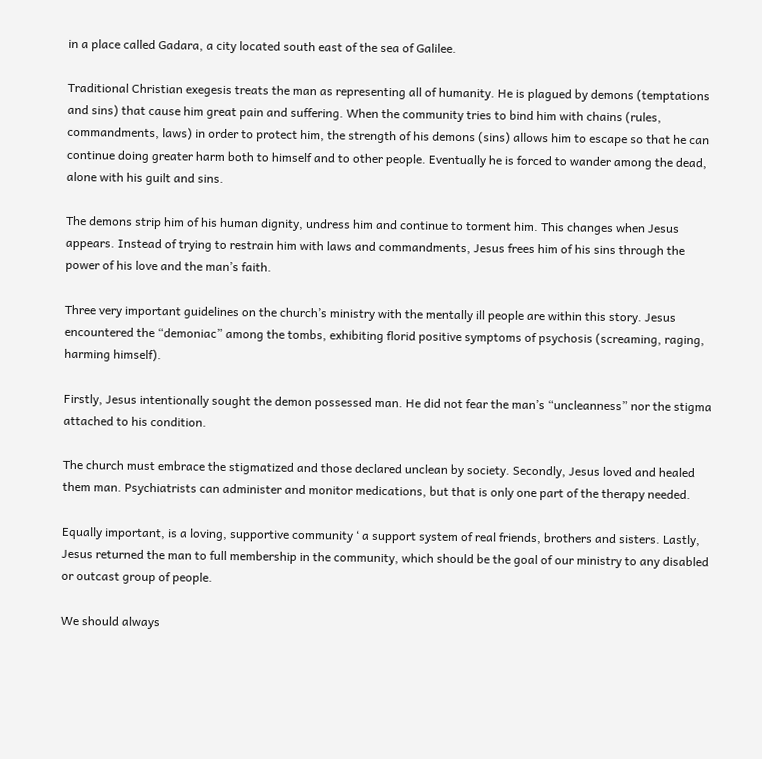in a place called Gadara, a city located south east of the sea of Galilee.

Traditional Christian exegesis treats the man as representing all of humanity. He is plagued by demons (temptations and sins) that cause him great pain and suffering. When the community tries to bind him with chains (rules, commandments, laws) in order to protect him, the strength of his demons (sins) allows him to escape so that he can continue doing greater harm both to himself and to other people. Eventually he is forced to wander among the dead, alone with his guilt and sins.

The demons strip him of his human dignity, undress him and continue to torment him. This changes when Jesus appears. Instead of trying to restrain him with laws and commandments, Jesus frees him of his sins through the power of his love and the man’s faith.

Three very important guidelines on the church’s ministry with the mentally ill people are within this story. Jesus encountered the “demoniac” among the tombs, exhibiting florid positive symptoms of psychosis (screaming, raging, harming himself).

Firstly, Jesus intentionally sought the demon possessed man. He did not fear the man’s “uncleanness” nor the stigma attached to his condition.

The church must embrace the stigmatized and those declared unclean by society. Secondly, Jesus loved and healed them man. Psychiatrists can administer and monitor medications, but that is only one part of the therapy needed.

Equally important, is a loving, supportive community ‘ a support system of real friends, brothers and sisters. Lastly, Jesus returned the man to full membership in the community, which should be the goal of our ministry to any disabled or outcast group of people.

We should always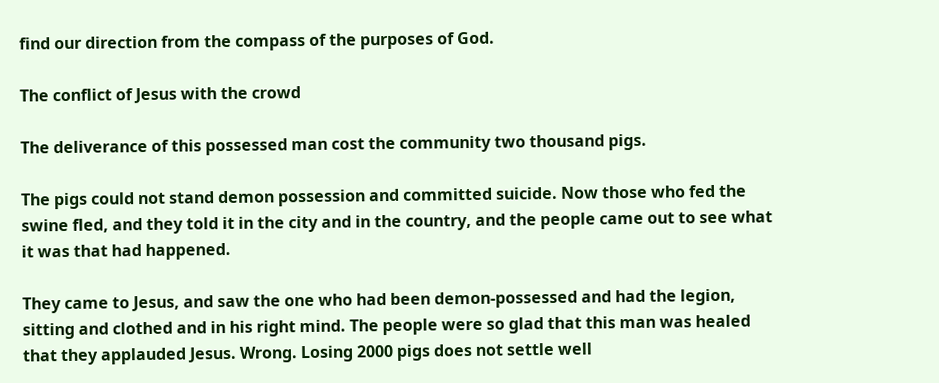find our direction from the compass of the purposes of God.

The conflict of Jesus with the crowd

The deliverance of this possessed man cost the community two thousand pigs.

The pigs could not stand demon possession and committed suicide. Now those who fed the swine fled, and they told it in the city and in the country, and the people came out to see what it was that had happened.

They came to Jesus, and saw the one who had been demon-possessed and had the legion, sitting and clothed and in his right mind. The people were so glad that this man was healed that they applauded Jesus. Wrong. Losing 2000 pigs does not settle well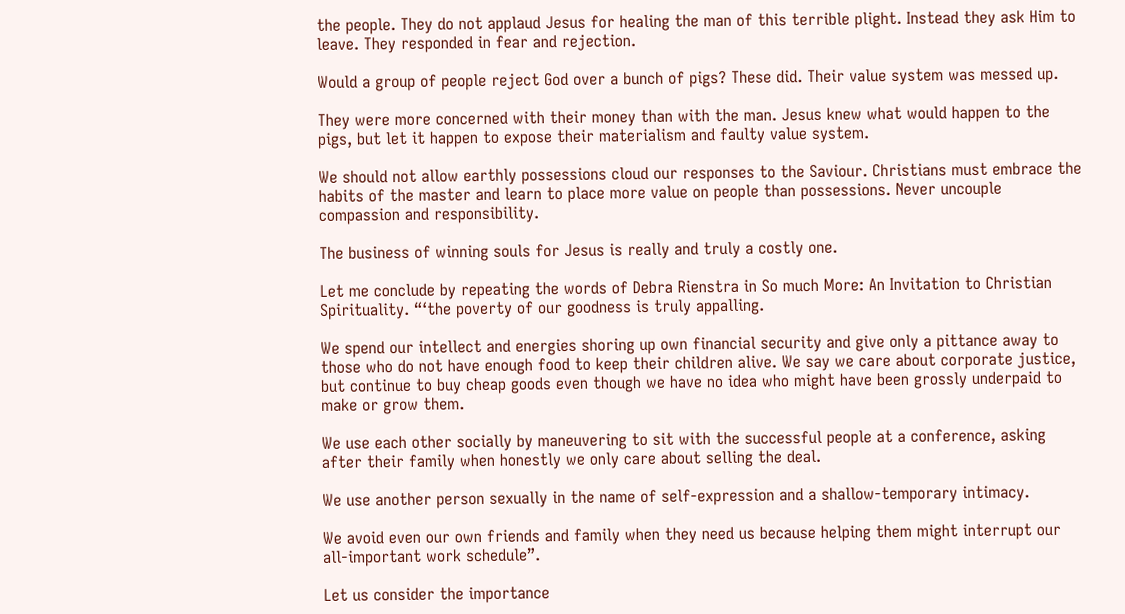the people. They do not applaud Jesus for healing the man of this terrible plight. Instead they ask Him to leave. They responded in fear and rejection.

Would a group of people reject God over a bunch of pigs? These did. Their value system was messed up.

They were more concerned with their money than with the man. Jesus knew what would happen to the pigs, but let it happen to expose their materialism and faulty value system.

We should not allow earthly possessions cloud our responses to the Saviour. Christians must embrace the habits of the master and learn to place more value on people than possessions. Never uncouple compassion and responsibility.

The business of winning souls for Jesus is really and truly a costly one.

Let me conclude by repeating the words of Debra Rienstra in So much More: An Invitation to Christian Spirituality. “‘the poverty of our goodness is truly appalling.

We spend our intellect and energies shoring up own financial security and give only a pittance away to those who do not have enough food to keep their children alive. We say we care about corporate justice, but continue to buy cheap goods even though we have no idea who might have been grossly underpaid to make or grow them.

We use each other socially by maneuvering to sit with the successful people at a conference, asking after their family when honestly we only care about selling the deal.

We use another person sexually in the name of self-expression and a shallow-temporary intimacy.

We avoid even our own friends and family when they need us because helping them might interrupt our all-important work schedule”.

Let us consider the importance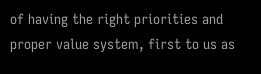of having the right priorities and proper value system, first to us as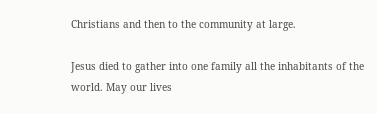Christians and then to the community at large.

Jesus died to gather into one family all the inhabitants of the world. May our lives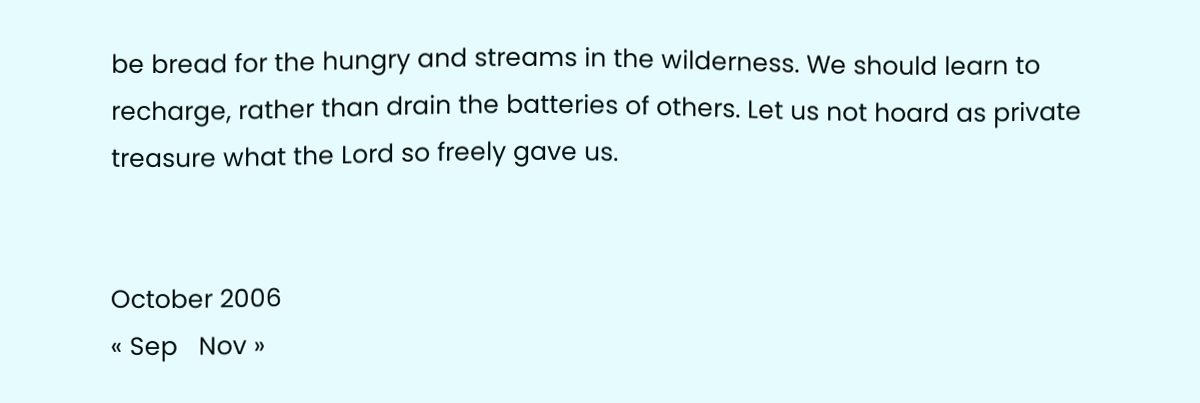be bread for the hungry and streams in the wilderness. We should learn to recharge, rather than drain the batteries of others. Let us not hoard as private treasure what the Lord so freely gave us.


October 2006
« Sep   Nov »